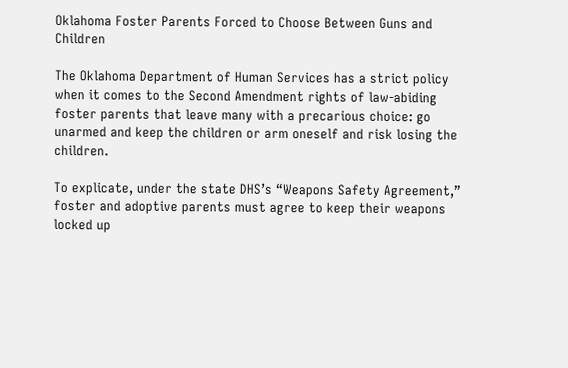Oklahoma Foster Parents Forced to Choose Between Guns and Children

The Oklahoma Department of Human Services has a strict policy when it comes to the Second Amendment rights of law-abiding foster parents that leave many with a precarious choice: go unarmed and keep the children or arm oneself and risk losing the children.

To explicate, under the state DHS’s “Weapons Safety Agreement,” foster and adoptive parents must agree to keep their weapons locked up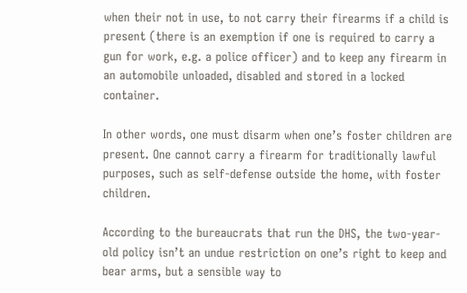when their not in use, to not carry their firearms if a child is present (there is an exemption if one is required to carry a gun for work, e.g. a police officer) and to keep any firearm in an automobile unloaded, disabled and stored in a locked container.

In other words, one must disarm when one’s foster children are present. One cannot carry a firearm for traditionally lawful purposes, such as self-defense outside the home, with foster children.

According to the bureaucrats that run the DHS, the two-year-old policy isn’t an undue restriction on one’s right to keep and bear arms, but a sensible way to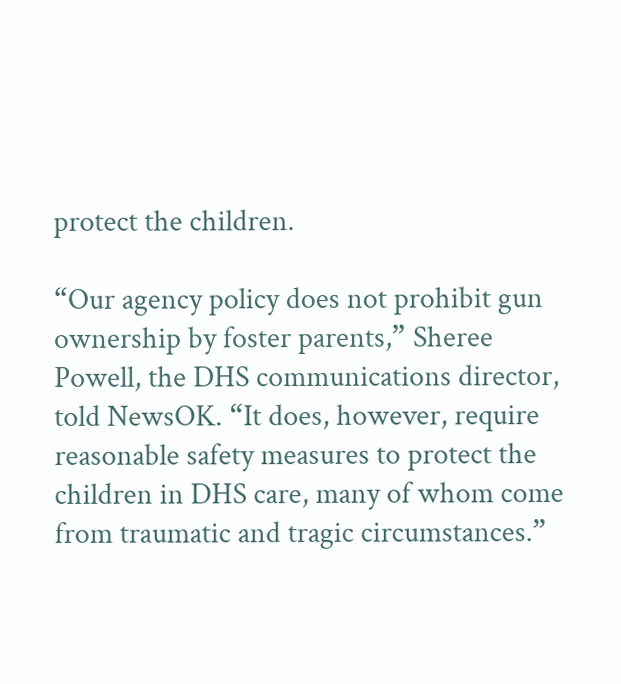protect the children.

“Our agency policy does not prohibit gun ownership by foster parents,” Sheree Powell, the DHS communications director, told NewsOK. “It does, however, require reasonable safety measures to protect the children in DHS care, many of whom come from traumatic and tragic circumstances.”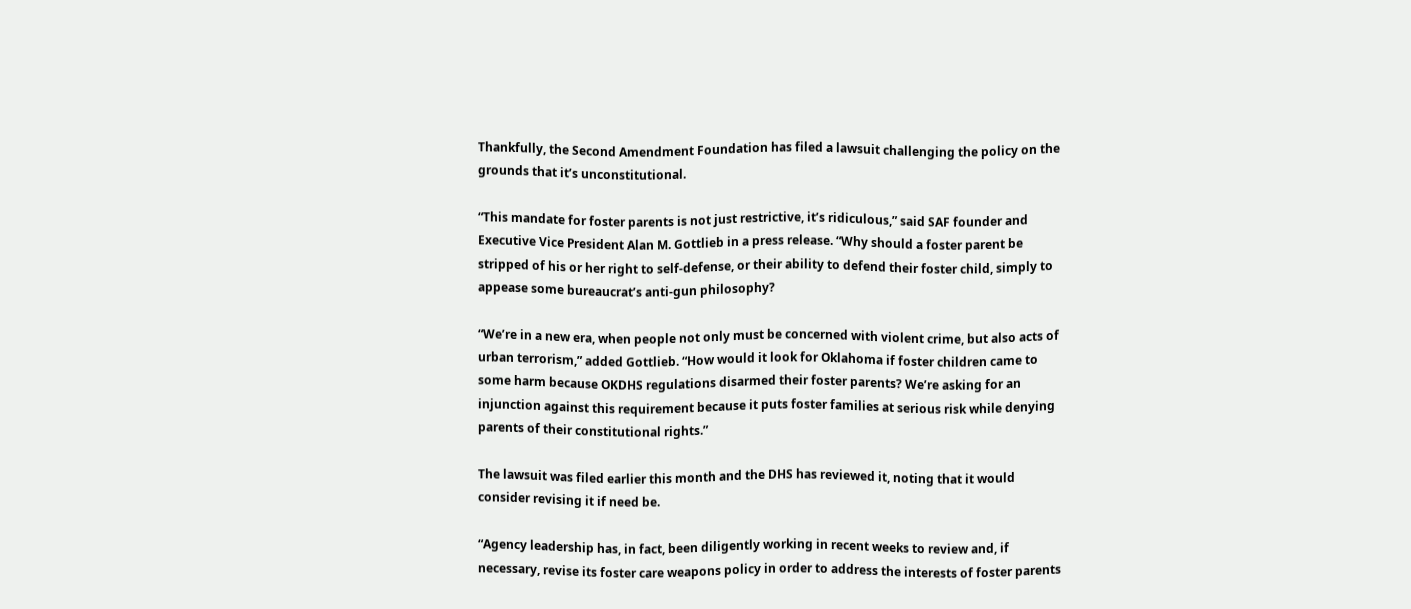Thankfully, the Second Amendment Foundation has filed a lawsuit challenging the policy on the grounds that it’s unconstitutional.

“This mandate for foster parents is not just restrictive, it’s ridiculous,” said SAF founder and Executive Vice President Alan M. Gottlieb in a press release. “Why should a foster parent be stripped of his or her right to self-defense, or their ability to defend their foster child, simply to appease some bureaucrat’s anti-gun philosophy?

“We’re in a new era, when people not only must be concerned with violent crime, but also acts of urban terrorism,” added Gottlieb. “How would it look for Oklahoma if foster children came to some harm because OKDHS regulations disarmed their foster parents? We’re asking for an injunction against this requirement because it puts foster families at serious risk while denying parents of their constitutional rights.”

The lawsuit was filed earlier this month and the DHS has reviewed it, noting that it would consider revising it if need be.

“Agency leadership has, in fact, been diligently working in recent weeks to review and, if necessary, revise its foster care weapons policy in order to address the interests of foster parents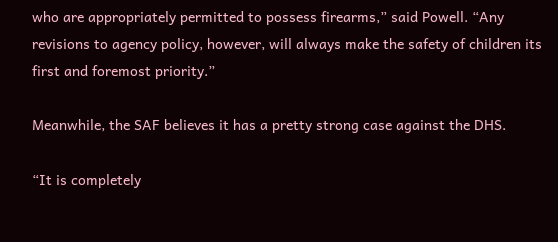who are appropriately permitted to possess firearms,” said Powell. “Any revisions to agency policy, however, will always make the safety of children its first and foremost priority.”

Meanwhile, the SAF believes it has a pretty strong case against the DHS.

“It is completely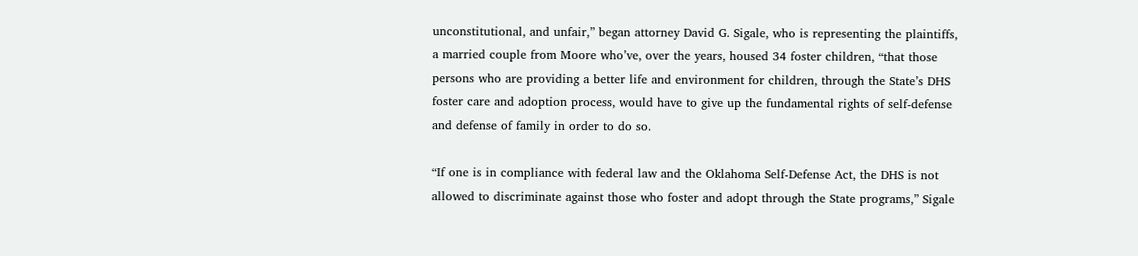unconstitutional, and unfair,” began attorney David G. Sigale, who is representing the plaintiffs, a married couple from Moore who’ve, over the years, housed 34 foster children, “that those persons who are providing a better life and environment for children, through the State’s DHS foster care and adoption process, would have to give up the fundamental rights of self-defense and defense of family in order to do so.

“If one is in compliance with federal law and the Oklahoma Self-Defense Act, the DHS is not allowed to discriminate against those who foster and adopt through the State programs,” Sigale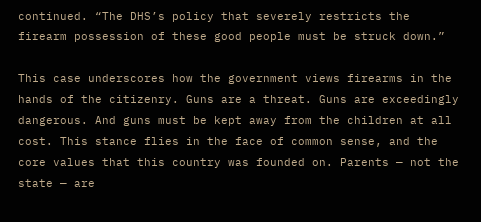continued. “The DHS’s policy that severely restricts the firearm possession of these good people must be struck down.”

This case underscores how the government views firearms in the hands of the citizenry. Guns are a threat. Guns are exceedingly dangerous. And guns must be kept away from the children at all cost. This stance flies in the face of common sense, and the core values that this country was founded on. Parents — not the state — are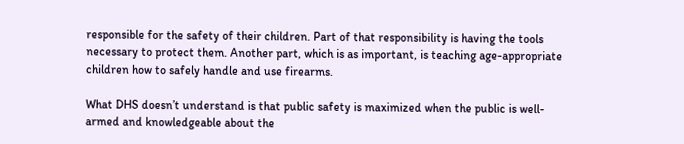responsible for the safety of their children. Part of that responsibility is having the tools necessary to protect them. Another part, which is as important, is teaching age-appropriate children how to safely handle and use firearms.

What DHS doesn’t understand is that public safety is maximized when the public is well-armed and knowledgeable about the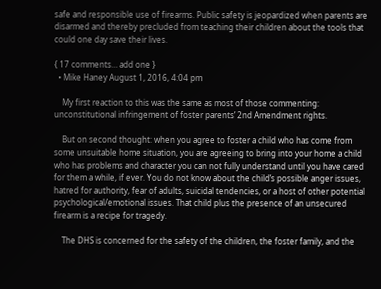safe and responsible use of firearms. Public safety is jeopardized when parents are disarmed and thereby precluded from teaching their children about the tools that could one day save their lives.

{ 17 comments… add one }
  • Mike Haney August 1, 2016, 4:04 pm

    My first reaction to this was the same as most of those commenting: unconstitutional infringement of foster parents’ 2nd Amendment rights.

    But on second thought: when you agree to foster a child who has come from some unsuitable home situation, you are agreeing to bring into your home a child who has problems and character you can not fully understand until you have cared for them a while, if ever. You do not know about the child’s possible anger issues, hatred for authority, fear of adults, suicidal tendencies, or a host of other potential psychological/emotional issues. That child plus the presence of an unsecured firearm is a recipe for tragedy.

    The DHS is concerned for the safety of the children, the foster family, and the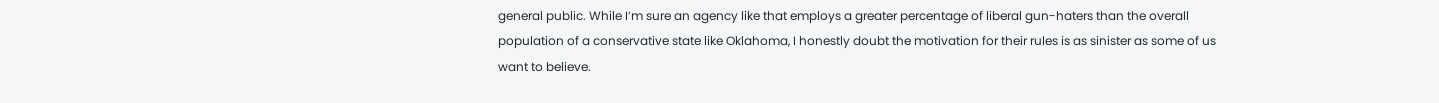general public. While I’m sure an agency like that employs a greater percentage of liberal gun-haters than the overall population of a conservative state like Oklahoma, I honestly doubt the motivation for their rules is as sinister as some of us want to believe.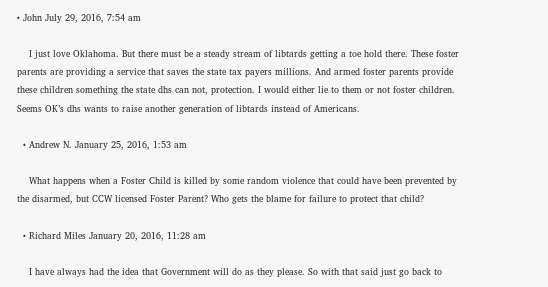• John July 29, 2016, 7:54 am

    I just love Oklahoma. But there must be a steady stream of libtards getting a toe hold there. These foster parents are providing a service that saves the state tax payers millions. And armed foster parents provide these children something the state dhs can not, protection. I would either lie to them or not foster children. Seems OK’s dhs wants to raise another generation of libtards instead of Americans.

  • Andrew N. January 25, 2016, 1:53 am

    What happens when a Foster Child is killed by some random violence that could have been prevented by the disarmed, but CCW licensed Foster Parent? Who gets the blame for failure to protect that child?

  • Richard Miles January 20, 2016, 11:28 am

    I have always had the idea that Government will do as they please. So with that said just go back to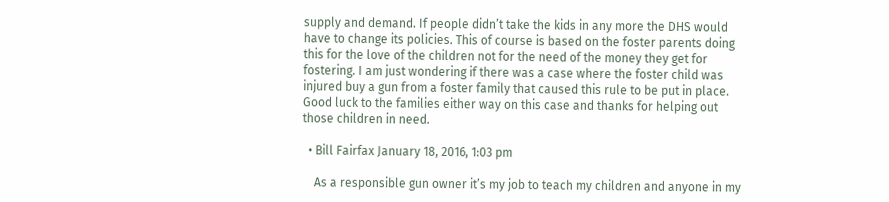supply and demand. If people didn’t take the kids in any more the DHS would have to change its policies. This of course is based on the foster parents doing this for the love of the children not for the need of the money they get for fostering. I am just wondering if there was a case where the foster child was injured buy a gun from a foster family that caused this rule to be put in place. Good luck to the families either way on this case and thanks for helping out those children in need.

  • Bill Fairfax January 18, 2016, 1:03 pm

    As a responsible gun owner it’s my job to teach my children and anyone in my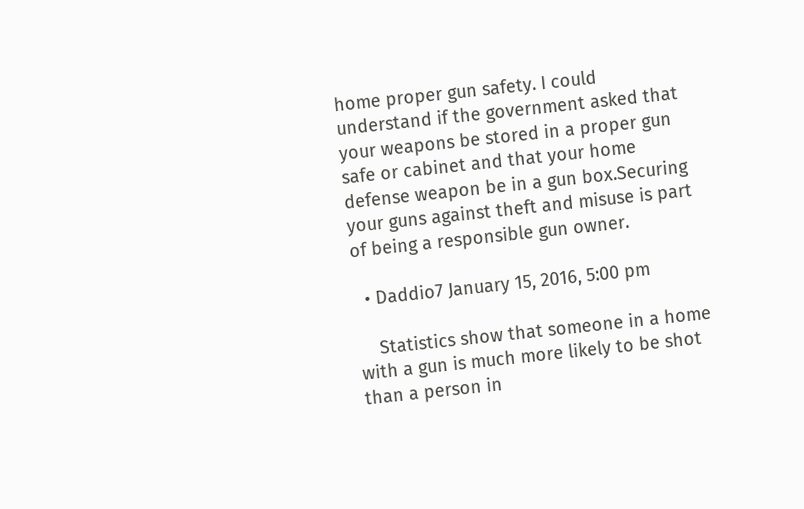home proper gun safety. I could understand if the government asked that your weapons be stored in a proper gun safe or cabinet and that your home defense weapon be in a gun box.Securing your guns against theft and misuse is part of being a responsible gun owner.

  • Daddio7 January 15, 2016, 5:00 pm

    Statistics show that someone in a home with a gun is much more likely to be shot than a person in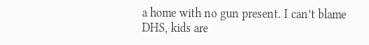a home with no gun present. I can’t blame DHS, kids are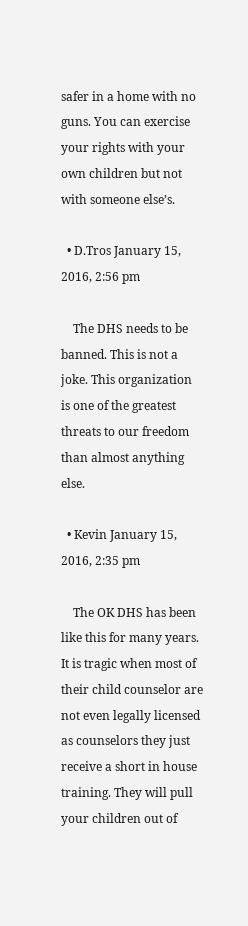safer in a home with no guns. You can exercise your rights with your own children but not with someone else’s.

  • D.Tros January 15, 2016, 2:56 pm

    The DHS needs to be banned. This is not a joke. This organization is one of the greatest threats to our freedom than almost anything else.

  • Kevin January 15, 2016, 2:35 pm

    The OK DHS has been like this for many years. It is tragic when most of their child counselor are not even legally licensed as counselors they just receive a short in house training. They will pull your children out of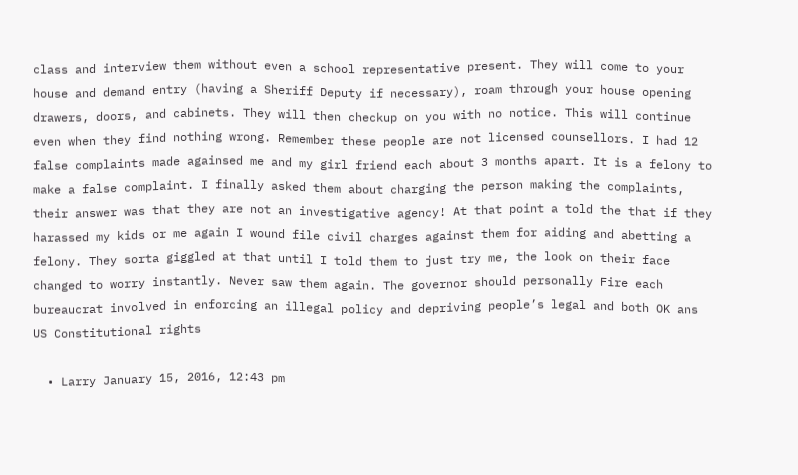class and interview them without even a school representative present. They will come to your house and demand entry (having a Sheriff Deputy if necessary), roam through your house opening drawers, doors, and cabinets. They will then checkup on you with no notice. This will continue even when they find nothing wrong. Remember these people are not licensed counsellors. I had 12 false complaints made againsed me and my girl friend each about 3 months apart. It is a felony to make a false complaint. I finally asked them about charging the person making the complaints, their answer was that they are not an investigative agency! At that point a told the that if they harassed my kids or me again I wound file civil charges against them for aiding and abetting a felony. They sorta giggled at that until I told them to just try me, the look on their face changed to worry instantly. Never saw them again. The governor should personally Fire each bureaucrat involved in enforcing an illegal policy and depriving people’s legal and both OK ans US Constitutional rights

  • Larry January 15, 2016, 12:43 pm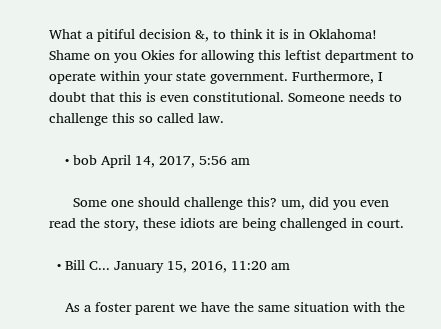What a pitiful decision &, to think it is in Oklahoma! Shame on you Okies for allowing this leftist department to operate within your state government. Furthermore, I doubt that this is even constitutional. Someone needs to challenge this so called law.

    • bob April 14, 2017, 5:56 am

      Some one should challenge this? um, did you even read the story, these idiots are being challenged in court.

  • Bill C... January 15, 2016, 11:20 am

    As a foster parent we have the same situation with the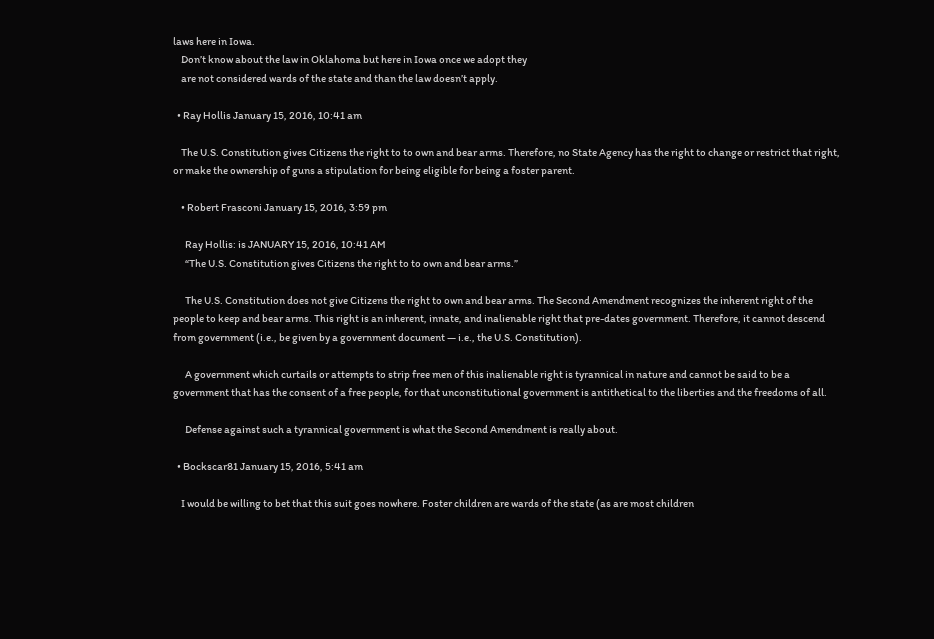laws here in Iowa.
    Don’t know about the law in Oklahoma but here in Iowa once we adopt they
    are not considered wards of the state and than the law doesn’t apply.

  • Ray Hollis January 15, 2016, 10:41 am

    The U.S. Constitution gives Citizens the right to to own and bear arms. Therefore, no State Agency has the right to change or restrict that right, or make the ownership of guns a stipulation for being eligible for being a foster parent.

    • Robert Frasconi January 15, 2016, 3:59 pm

      Ray Hollis: is JANUARY 15, 2016, 10:41 AM
      “The U.S. Constitution gives Citizens the right to to own and bear arms.”

      The U.S. Constitution does not give Citizens the right to own and bear arms. The Second Amendment recognizes the inherent right of the people to keep and bear arms. This right is an inherent, innate, and inalienable right that pre-dates government. Therefore, it cannot descend from government (i.e., be given by a government document — i.e., the U.S. Constitution).

      A government which curtails or attempts to strip free men of this inalienable right is tyrannical in nature and cannot be said to be a government that has the consent of a free people, for that unconstitutional government is antithetical to the liberties and the freedoms of all.

      Defense against such a tyrannical government is what the Second Amendment is really about.

  • Bockscar81 January 15, 2016, 5:41 am

    I would be willing to bet that this suit goes nowhere. Foster children are wards of the state (as are most children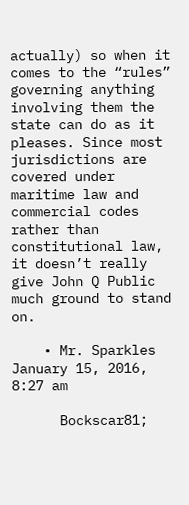actually) so when it comes to the “rules” governing anything involving them the state can do as it pleases. Since most jurisdictions are covered under maritime law and commercial codes rather than constitutional law, it doesn’t really give John Q Public much ground to stand on.

    • Mr. Sparkles January 15, 2016, 8:27 am

      Bockscar81;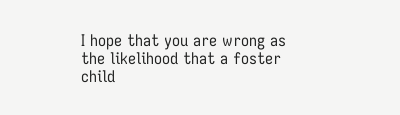I hope that you are wrong as the likelihood that a foster child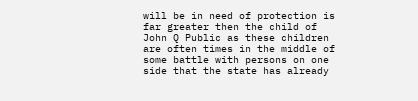will be in need of protection is far greater then the child of John Q Public as these children are often times in the middle of some battle with persons on one side that the state has already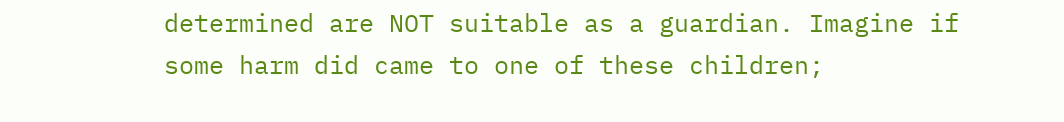determined are NOT suitable as a guardian. Imagine if some harm did came to one of these children;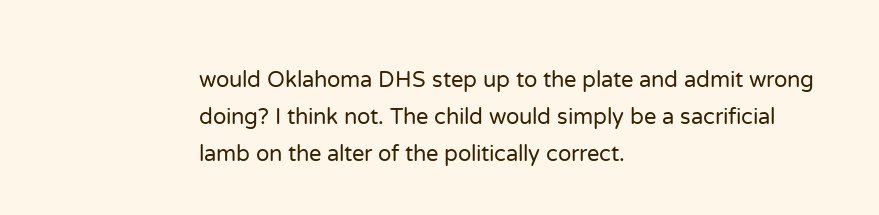would Oklahoma DHS step up to the plate and admit wrong doing? I think not. The child would simply be a sacrificial lamb on the alter of the politically correct.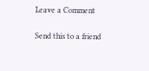Leave a Comment

Send this to a friend